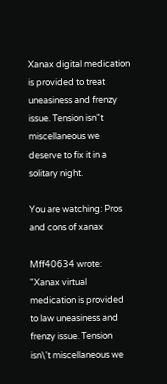Xanax digital medication is provided to treat uneasiness and frenzy issue. Tension isn"t miscellaneous we deserve to fix it in a solitary night.

You are watching: Pros and cons of xanax

Mff40634 wrote: "Xanax virtual medication is provided to law uneasiness and frenzy issue. Tension isn\'t miscellaneous we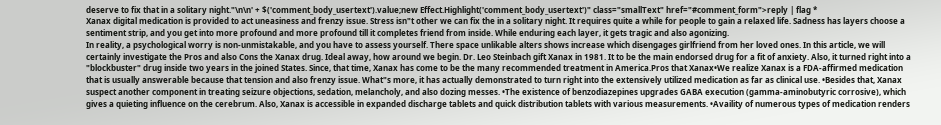deserve to fix that in a solitary night."\n\n' + $('comment_body_usertext').value;new Effect.Highlight('comment_body_usertext')" class="smallText" href="#comment_form">reply | flag *
Xanax digital medication is provided to act uneasiness and frenzy issue. Stress isn"t other we can fix the in a solitary night. It requires quite a while for people to gain a relaxed life. Sadness has layers choose a sentiment strip, and you get into more profound and more profound till it completes friend from inside. While enduring each layer, it gets tragic and also agonizing.
In reality, a psychological worry is non-unmistakable, and you have to assess yourself. There space unlikable alters shows increase which disengages girlfriend from her loved ones. In this article, we will certainly investigate the Pros and also Cons the Xanax drug. Ideal away, how around we begin. Dr. Leo Steinbach gift Xanax in 1981. It to be the main endorsed drug for a fit of anxiety. Also, it turned right into a "blockbuster" drug inside two years in the joined States. Since, that time, Xanax has come to be the many recommended treatment in America.Pros that Xanax•We realize Xanax is a FDA-affirmed medication that is usually answerable because that tension and also frenzy issue. What"s more, it has actually demonstrated to turn right into the extensively utilized medication as far as clinical use. •Besides that, Xanax suspect another component in treating seizure objections, sedation, melancholy, and also dozing messes. •The existence of benzodiazepines upgrades GABA execution (gamma-aminobutyric corrosive), which gives a quieting influence on the cerebrum. Also, Xanax is accessible in expanded discharge tablets and quick distribution tablets with various measurements. •Availity of numerous types of medication renders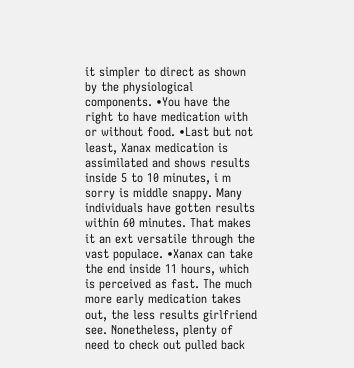it simpler to direct as shown by the physiological components. •You have the right to have medication with or without food. •Last but not least, Xanax medication is assimilated and shows results inside 5 to 10 minutes, i m sorry is middle snappy. Many individuals have gotten results within 60 minutes. That makes it an ext versatile through the vast populace. •Xanax can take the end inside 11 hours, which is perceived as fast. The much more early medication takes out, the less results girlfriend see. Nonetheless, plenty of need to check out pulled back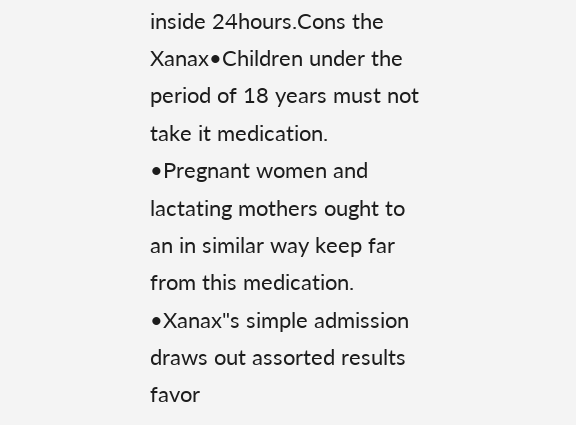inside 24hours.Cons the Xanax•Children under the period of 18 years must not take it medication. •Pregnant women and lactating mothers ought to an in similar way keep far from this medication. •Xanax"s simple admission draws out assorted results favor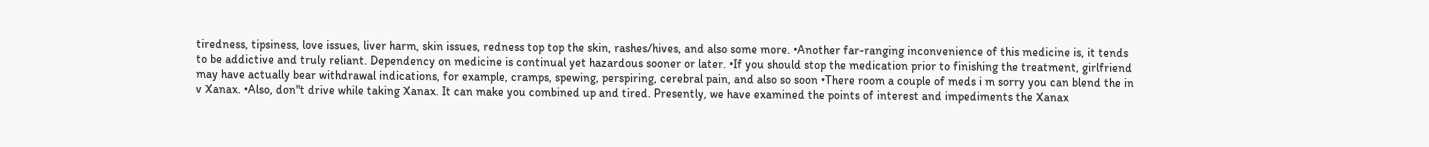tiredness, tipsiness, love issues, liver harm, skin issues, redness top top the skin, rashes/hives, and also some more. •Another far-ranging inconvenience of this medicine is, it tends to be addictive and truly reliant. Dependency on medicine is continual yet hazardous sooner or later. •If you should stop the medication prior to finishing the treatment, girlfriend may have actually bear withdrawal indications, for example, cramps, spewing, perspiring, cerebral pain, and also so soon •There room a couple of meds i m sorry you can blend the in v Xanax. •Also, don"t drive while taking Xanax. It can make you combined up and tired. Presently, we have examined the points of interest and impediments the Xanax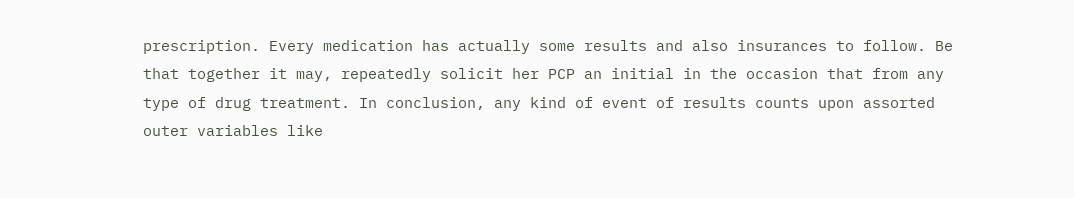prescription. Every medication has actually some results and also insurances to follow. Be that together it may, repeatedly solicit her PCP an initial in the occasion that from any type of drug treatment. In conclusion, any kind of event of results counts upon assorted outer variables like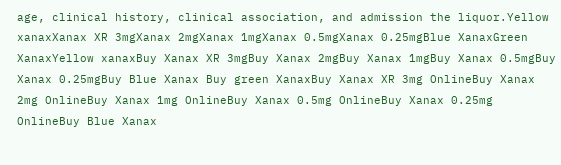age, clinical history, clinical association, and admission the liquor.Yellow xanaxXanax XR 3mgXanax 2mgXanax 1mgXanax 0.5mgXanax 0.25mgBlue XanaxGreen XanaxYellow xanaxBuy Xanax XR 3mgBuy Xanax 2mgBuy Xanax 1mgBuy Xanax 0.5mgBuy Xanax 0.25mgBuy Blue Xanax Buy green XanaxBuy Xanax XR 3mg OnlineBuy Xanax 2mg OnlineBuy Xanax 1mg OnlineBuy Xanax 0.5mg OnlineBuy Xanax 0.25mg OnlineBuy Blue Xanax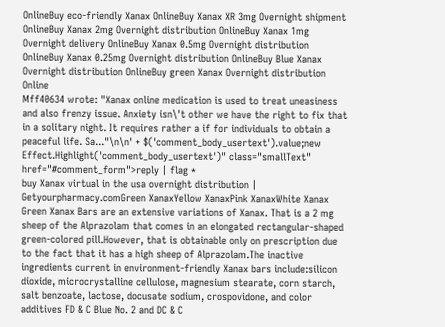OnlineBuy eco-friendly Xanax OnlineBuy Xanax XR 3mg Overnight shipment OnlineBuy Xanax 2mg Overnight distribution OnlineBuy Xanax 1mg Overnight delivery OnlineBuy Xanax 0.5mg Overnight distribution OnlineBuy Xanax 0.25mg Overnight distribution OnlineBuy Blue Xanax Overnight distribution OnlineBuy green Xanax Overnight distribution Online
Mff40634 wrote: "Xanax online medication is used to treat uneasiness and also frenzy issue. Anxiety isn\'t other we have the right to fix that in a solitary night. It requires rather a if for individuals to obtain a peaceful life. Sa..."\n\n' + $('comment_body_usertext').value;new Effect.Highlight('comment_body_usertext')" class="smallText" href="#comment_form">reply | flag *
buy Xanax virtual in the usa overnight distribution | Getyourpharmacy.comGreen XanaxYellow XanaxPink XanaxWhite Xanax
Green Xanax Bars are an extensive variations of Xanax. That is a 2 mg sheep of the Alprazolam that comes in an elongated rectangular-shaped green-colored pill.However, that is obtainable only on prescription due to the fact that it has a high sheep of Alprazolam.The inactive ingredients current in environment-friendly Xanax bars include:silicon dioxide, microcrystalline cellulose, magnesium stearate, corn starch, salt benzoate, lactose, docusate sodium, crospovidone, and color additives FD & C Blue No. 2 and DC & C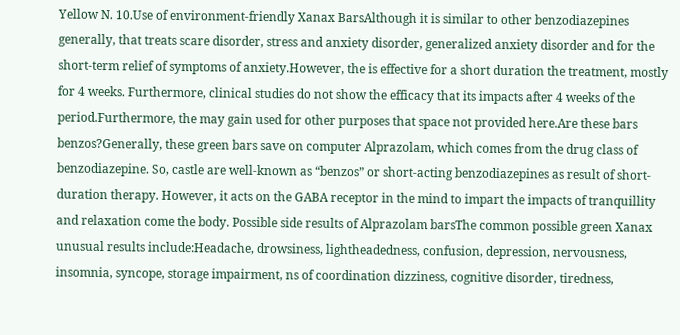Yellow N. 10.Use of environment-friendly Xanax BarsAlthough it is similar to other benzodiazepines generally, that treats scare disorder, stress and anxiety disorder, generalized anxiety disorder and for the short-term relief of symptoms of anxiety.However, the is effective for a short duration the treatment, mostly for 4 weeks. Furthermore, clinical studies do not show the efficacy that its impacts after 4 weeks of the period.Furthermore, the may gain used for other purposes that space not provided here.Are these bars benzos?Generally, these green bars save on computer Alprazolam, which comes from the drug class of benzodiazepine. So, castle are well-known as “benzos” or short-acting benzodiazepines as result of short-duration therapy. However, it acts on the GABA receptor in the mind to impart the impacts of tranquillity and relaxation come the body. Possible side results of Alprazolam barsThe common possible green Xanax unusual results include:Headache, drowsiness, lightheadedness, confusion, depression, nervousness, insomnia, syncope, storage impairment, ns of coordination dizziness, cognitive disorder, tiredness,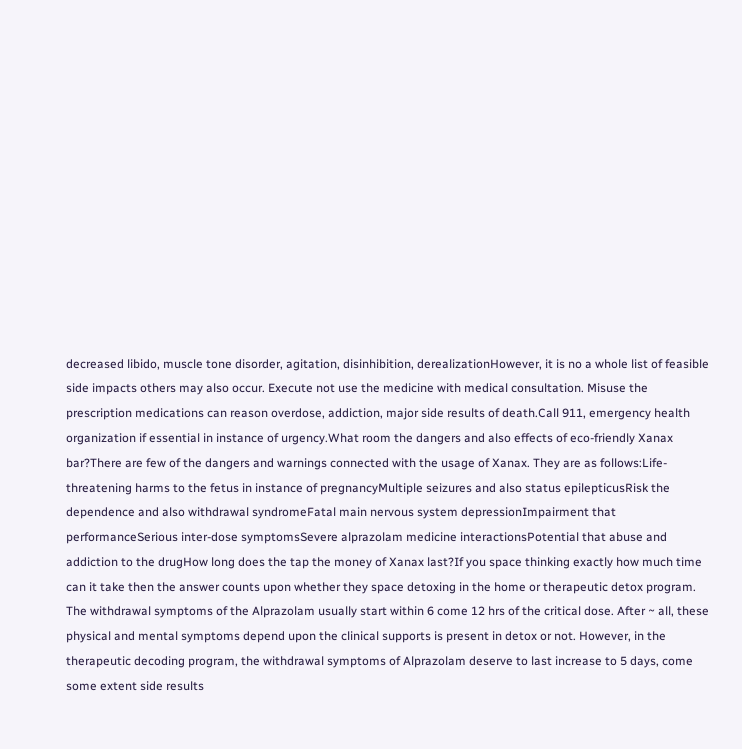decreased libido, muscle tone disorder, agitation, disinhibition, derealizationHowever, it is no a whole list of feasible side impacts others may also occur. Execute not use the medicine with medical consultation. Misuse the prescription medications can reason overdose, addiction, major side results of death.Call 911, emergency health organization if essential in instance of urgency.What room the dangers and also effects of eco-friendly Xanax bar?There are few of the dangers and warnings connected with the usage of Xanax. They are as follows:Life-threatening harms to the fetus in instance of pregnancyMultiple seizures and also status epilepticusRisk the dependence and also withdrawal syndromeFatal main nervous system depressionImpairment that performanceSerious inter-dose symptomsSevere alprazolam medicine interactionsPotential that abuse and addiction to the drugHow long does the tap the money of Xanax last?If you space thinking exactly how much time can it take then the answer counts upon whether they space detoxing in the home or therapeutic detox program. The withdrawal symptoms of the Alprazolam usually start within 6 come 12 hrs of the critical dose. After ~ all, these physical and mental symptoms depend upon the clinical supports is present in detox or not. However, in the therapeutic decoding program, the withdrawal symptoms of Alprazolam deserve to last increase to 5 days, come some extent side results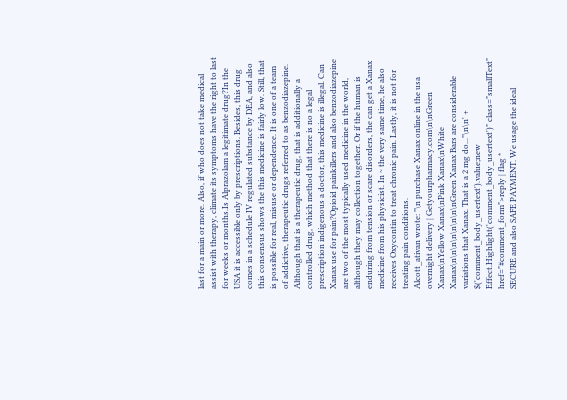last for a main or more. Also, if who does not take medical assist with therapy, climate its symptoms have the right to last for weeks or months.Is Alprazolam a legitimate drug?In the USA it is accessible only by prescriptions. Besides, this drug comes in a schedule IV regulated substance by DEA, and also this consensus shows the this medicine is fairly low. Still, that is possible for real, misuse or dependence. It is one of a team of addictive, therapeutic drugs referred to as benzodiazepine. Although that is a therapeutic drug, that is additionally a controlled drug, which method that there is no a legal prescription indigenous a doctor, this medicine is illegal. Can Xanax use for pain?Opioid painkillers and also benzodiazepine are two of the most typically used medicine in the world, although they may collection together. Or if the human is enduring from tension or scare disorders, the can get a Xanax medicine from his physicist. In ~ the very same time, he also receives Oxycontin to treat chronic pain. Lastly, it is not for treating pain conditions.
Alcott_ativan wrote: "\n purchase Xanax online in the usa overnight delivery | Getyourpharmacy.com\n\nGreen Xanax\nYellow Xanax\nPink Xanax\nWhite Xanax\n\n\n\n\n\n\n\nGreen Xanax Bars are considerable variations that Xanax. That is a 2 mg do..."\n\n' + $('comment_body_usertext').value;new Effect.Highlight('comment_body_usertext')" class="smallText" href="#comment_form">reply | flag *
SECURE and also SAFE PAYMENT. We usage the ideal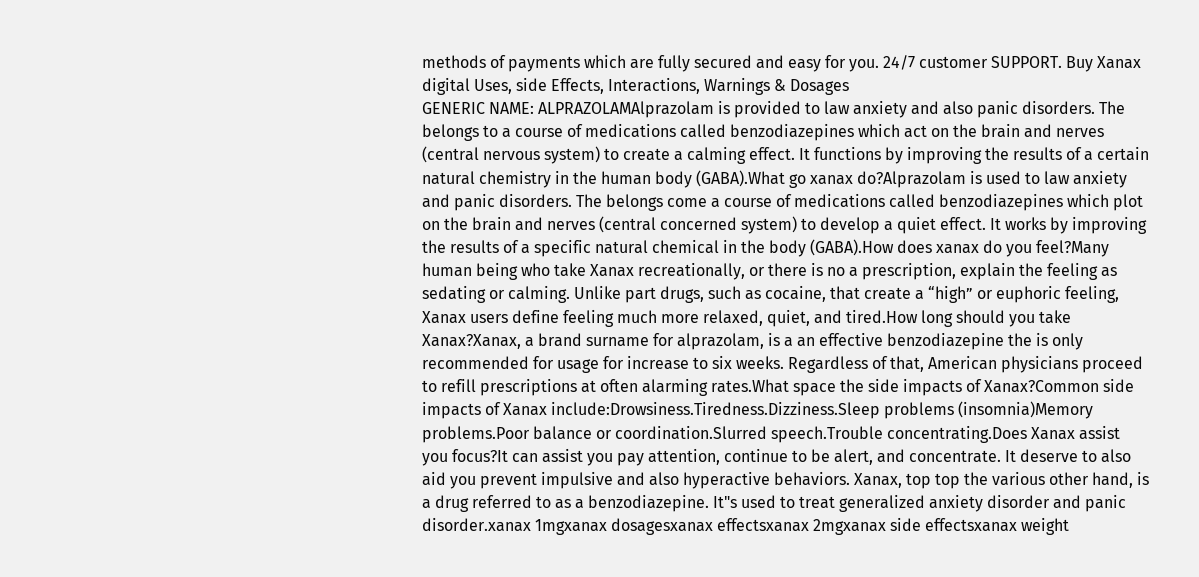methods of payments which are fully secured and easy for you. 24/7 customer SUPPORT. Buy Xanax digital Uses, side Effects, Interactions, Warnings & Dosages
GENERIC NAME: ALPRAZOLAMAlprazolam is provided to law anxiety and also panic disorders. The belongs to a course of medications called benzodiazepines which act on the brain and nerves (central nervous system) to create a calming effect. It functions by improving the results of a certain natural chemistry in the human body (GABA).What go xanax do?Alprazolam is used to law anxiety and panic disorders. The belongs come a course of medications called benzodiazepines which plot on the brain and nerves (central concerned system) to develop a quiet effect. It works by improving the results of a specific natural chemical in the body (GABA).How does xanax do you feel?Many human being who take Xanax recreationally, or there is no a prescription, explain the feeling as sedating or calming. Unlike part drugs, such as cocaine, that create a “high” or euphoric feeling, Xanax users define feeling much more relaxed, quiet, and tired.How long should you take Xanax?Xanax, a brand surname for alprazolam, is a an effective benzodiazepine the is only recommended for usage for increase to six weeks. Regardless of that, American physicians proceed to refill prescriptions at often alarming rates.What space the side impacts of Xanax?Common side impacts of Xanax include:Drowsiness.Tiredness.Dizziness.Sleep problems (insomnia)Memory problems.Poor balance or coordination.Slurred speech.Trouble concentrating.Does Xanax assist you focus?It can assist you pay attention, continue to be alert, and concentrate. It deserve to also aid you prevent impulsive and also hyperactive behaviors. Xanax, top top the various other hand, is a drug referred to as a benzodiazepine. It"s used to treat generalized anxiety disorder and panic disorder.xanax 1mgxanax dosagesxanax effectsxanax 2mgxanax side effectsxanax weight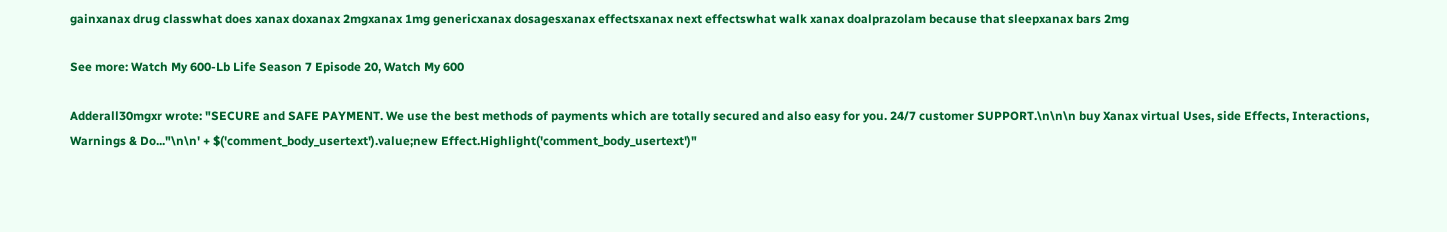gainxanax drug classwhat does xanax doxanax 2mgxanax 1mg genericxanax dosagesxanax effectsxanax next effectswhat walk xanax doalprazolam because that sleepxanax bars 2mg

See more: Watch My 600-Lb Life Season 7 Episode 20, Watch My 600

Adderall30mgxr wrote: "SECURE and SAFE PAYMENT. We use the best methods of payments which are totally secured and also easy for you. 24/7 customer SUPPORT.\n\n\n buy Xanax virtual Uses, side Effects, Interactions, Warnings & Do..."\n\n' + $('comment_body_usertext').value;new Effect.Highlight('comment_body_usertext')"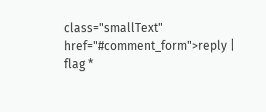class="smallText" href="#comment_form">reply | flag *